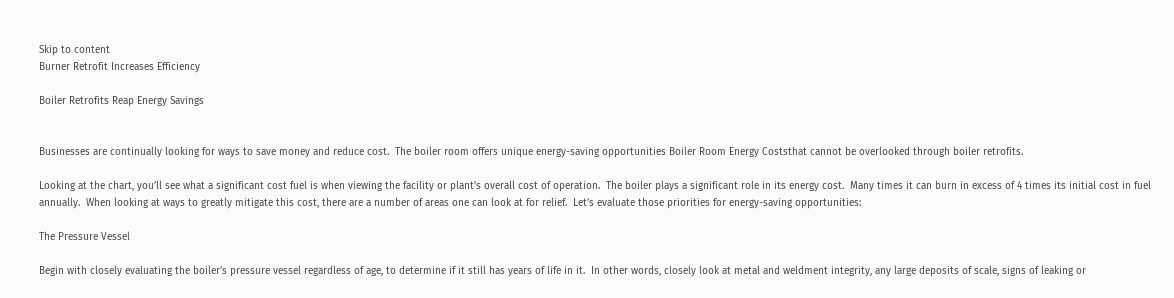Skip to content
Burner Retrofit Increases Efficiency

Boiler Retrofits Reap Energy Savings


Businesses are continually looking for ways to save money and reduce cost.  The boiler room offers unique energy-saving opportunities Boiler Room Energy Coststhat cannot be overlooked through boiler retrofits.

Looking at the chart, you’ll see what a significant cost fuel is when viewing the facility or plant’s overall cost of operation.  The boiler plays a significant role in its energy cost.  Many times it can burn in excess of 4 times its initial cost in fuel annually.  When looking at ways to greatly mitigate this cost, there are a number of areas one can look at for relief.  Let’s evaluate those priorities for energy-saving opportunities:

The Pressure Vessel

Begin with closely evaluating the boiler’s pressure vessel regardless of age, to determine if it still has years of life in it.  In other words, closely look at metal and weldment integrity, any large deposits of scale, signs of leaking or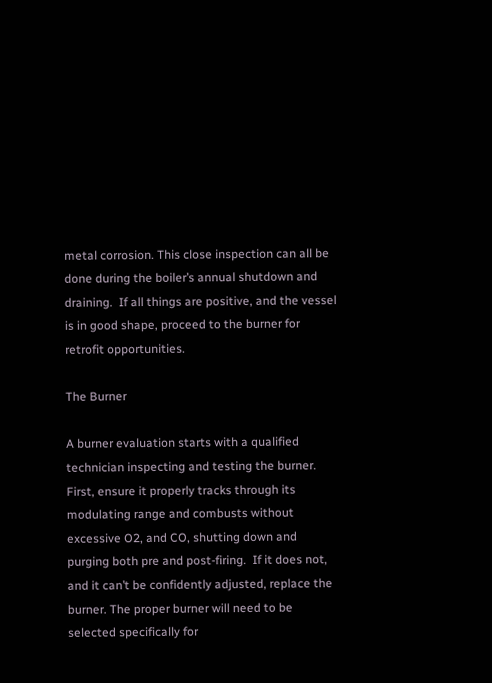metal corrosion. This close inspection can all be done during the boiler’s annual shutdown and draining.  If all things are positive, and the vessel is in good shape, proceed to the burner for retrofit opportunities.

The Burner

A burner evaluation starts with a qualified technician inspecting and testing the burner.  First, ensure it properly tracks through its modulating range and combusts without excessive O2, and CO, shutting down and purging both pre and post-firing.  If it does not, and it can’t be confidently adjusted, replace the burner. The proper burner will need to be selected specifically for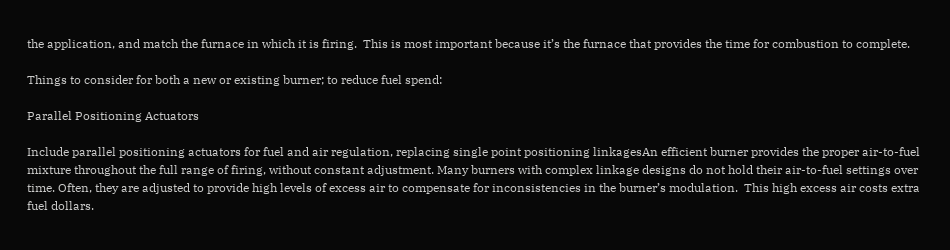the application, and match the furnace in which it is firing.  This is most important because it’s the furnace that provides the time for combustion to complete.

Things to consider for both a new or existing burner; to reduce fuel spend:

Parallel Positioning Actuators

Include parallel positioning actuators for fuel and air regulation, replacing single point positioning linkagesAn efficient burner provides the proper air-to-fuel mixture throughout the full range of firing, without constant adjustment. Many burners with complex linkage designs do not hold their air-to-fuel settings over time. Often, they are adjusted to provide high levels of excess air to compensate for inconsistencies in the burner’s modulation.  This high excess air costs extra fuel dollars.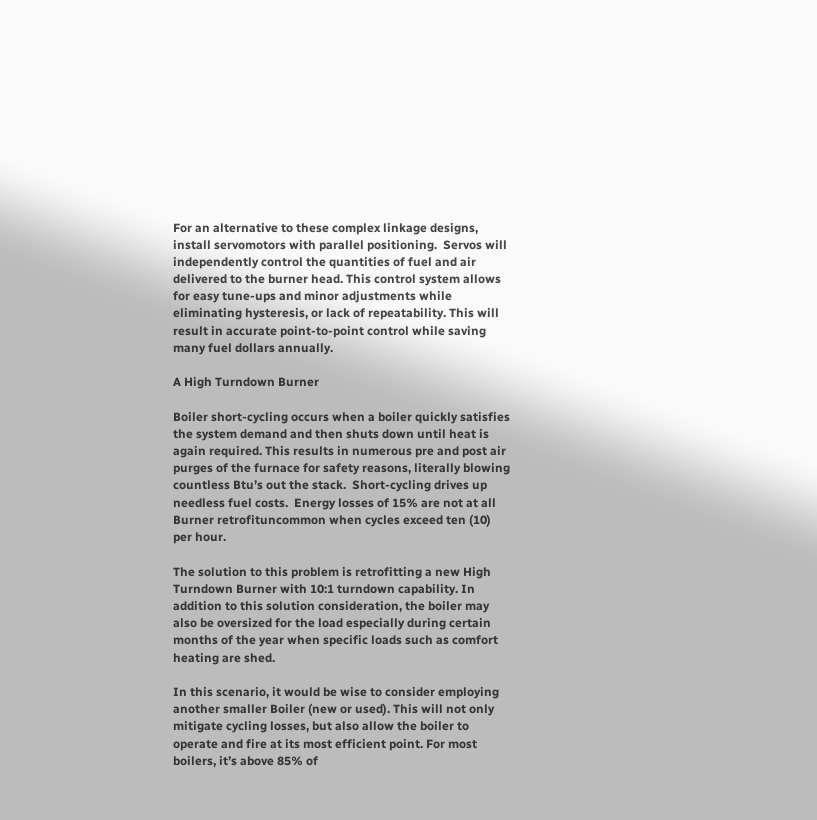For an alternative to these complex linkage designs, install servomotors with parallel positioning.  Servos will independently control the quantities of fuel and air delivered to the burner head. This control system allows for easy tune-ups and minor adjustments while eliminating hysteresis, or lack of repeatability. This will result in accurate point-to-point control while saving many fuel dollars annually.

A High Turndown Burner

Boiler short-cycling occurs when a boiler quickly satisfies the system demand and then shuts down until heat is again required. This results in numerous pre and post air purges of the furnace for safety reasons, literally blowing countless Btu’s out the stack.  Short-cycling drives up needless fuel costs.  Energy losses of 15% are not at all Burner retrofituncommon when cycles exceed ten (10) per hour.

The solution to this problem is retrofitting a new High Turndown Burner with 10:1 turndown capability. In addition to this solution consideration, the boiler may also be oversized for the load especially during certain months of the year when specific loads such as comfort heating are shed.

In this scenario, it would be wise to consider employing another smaller Boiler (new or used). This will not only mitigate cycling losses, but also allow the boiler to operate and fire at its most efficient point. For most boilers, it’s above 85% of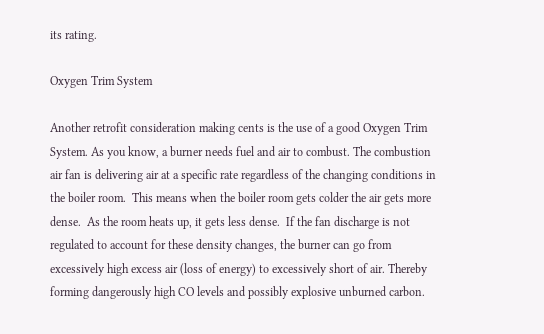its rating.

Oxygen Trim System

Another retrofit consideration making cents is the use of a good Oxygen Trim System. As you know, a burner needs fuel and air to combust. The combustion air fan is delivering air at a specific rate regardless of the changing conditions in the boiler room.  This means when the boiler room gets colder the air gets more dense.  As the room heats up, it gets less dense.  If the fan discharge is not regulated to account for these density changes, the burner can go from excessively high excess air (loss of energy) to excessively short of air. Thereby forming dangerously high CO levels and possibly explosive unburned carbon.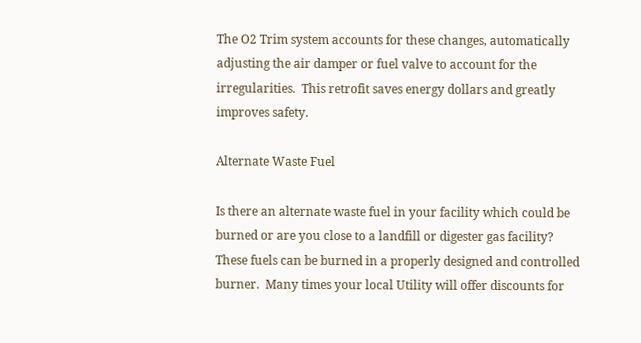The O2 Trim system accounts for these changes, automatically adjusting the air damper or fuel valve to account for the irregularities.  This retrofit saves energy dollars and greatly improves safety.

Alternate Waste Fuel

Is there an alternate waste fuel in your facility which could be burned or are you close to a landfill or digester gas facility?  These fuels can be burned in a properly designed and controlled burner.  Many times your local Utility will offer discounts for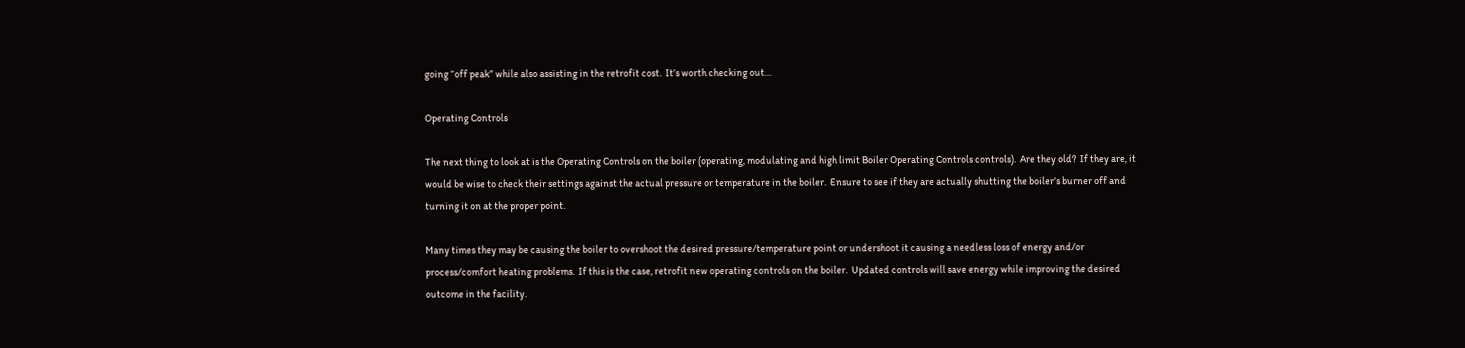going “off peak” while also assisting in the retrofit cost.  It’s worth checking out…

Operating Controls

The next thing to look at is the Operating Controls on the boiler (operating, modulating and high limit Boiler Operating Controls controls).  Are they old?  If they are, it would be wise to check their settings against the actual pressure or temperature in the boiler.  Ensure to see if they are actually shutting the boiler’s burner off and turning it on at the proper point.

Many times they may be causing the boiler to overshoot the desired pressure/temperature point or undershoot it causing a needless loss of energy and/or process/comfort heating problems.  If this is the case, retrofit new operating controls on the boiler.  Updated controls will save energy while improving the desired outcome in the facility.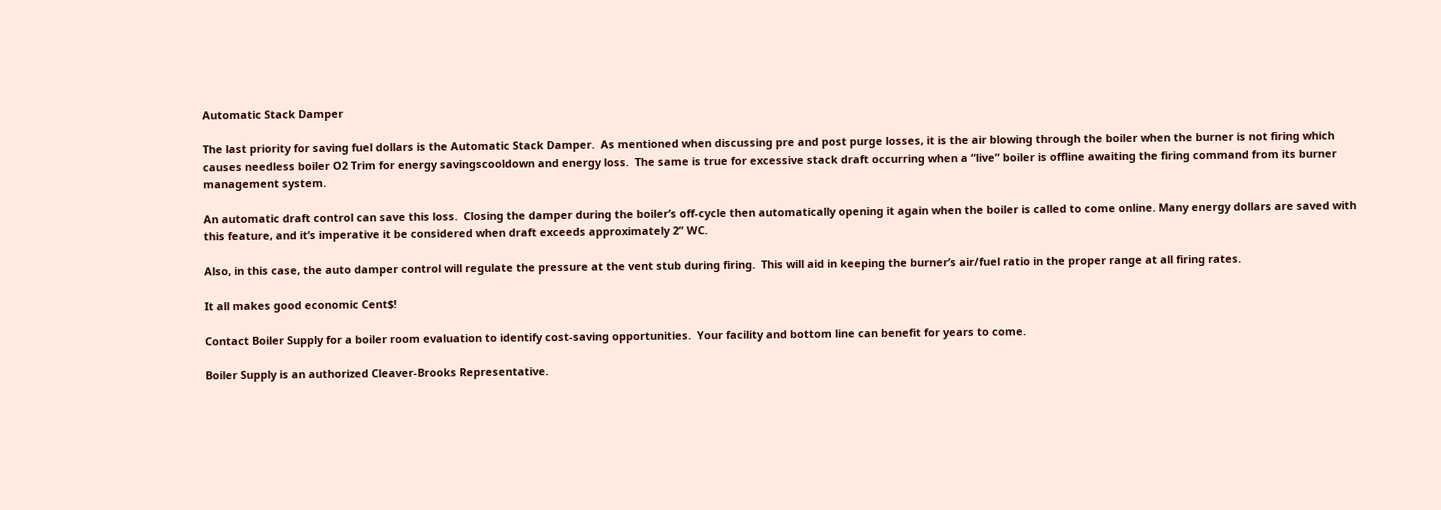Automatic Stack Damper

The last priority for saving fuel dollars is the Automatic Stack Damper.  As mentioned when discussing pre and post purge losses, it is the air blowing through the boiler when the burner is not firing which causes needless boiler O2 Trim for energy savingscooldown and energy loss.  The same is true for excessive stack draft occurring when a “live” boiler is offline awaiting the firing command from its burner management system.

An automatic draft control can save this loss.  Closing the damper during the boiler’s off-cycle then automatically opening it again when the boiler is called to come online. Many energy dollars are saved with this feature, and it’s imperative it be considered when draft exceeds approximately 2” WC.

Also, in this case, the auto damper control will regulate the pressure at the vent stub during firing.  This will aid in keeping the burner’s air/fuel ratio in the proper range at all firing rates.

It all makes good economic Cent$!

Contact Boiler Supply for a boiler room evaluation to identify cost-saving opportunities.  Your facility and bottom line can benefit for years to come.

Boiler Supply is an authorized Cleaver-Brooks Representative.